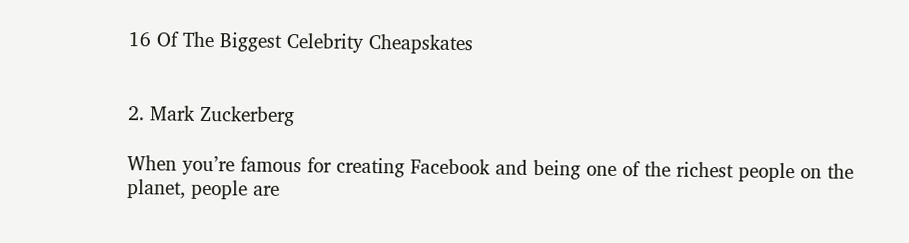16 Of The Biggest Celebrity Cheapskates


2. Mark Zuckerberg

When you’re famous for creating Facebook and being one of the richest people on the planet, people are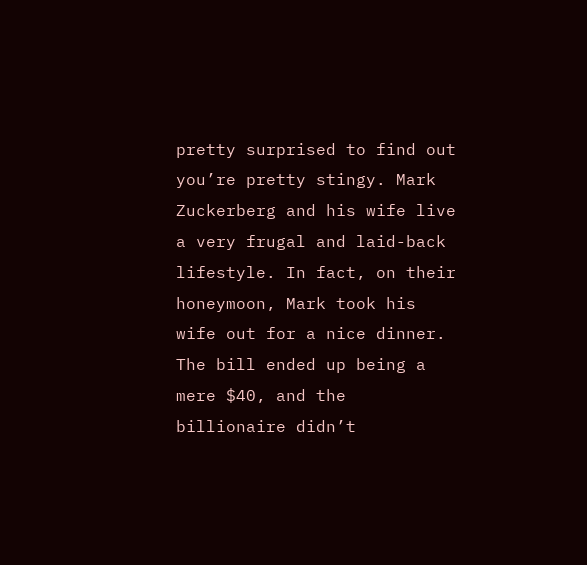pretty surprised to find out you’re pretty stingy. Mark Zuckerberg and his wife live a very frugal and laid-back lifestyle. In fact, on their honeymoon, Mark took his wife out for a nice dinner. The bill ended up being a mere $40, and the billionaire didn’t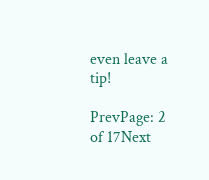even leave a tip!

PrevPage: 2 of 17Next